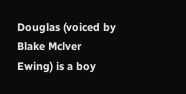Douglas (voiced by Blake Mclver Ewing) is a boy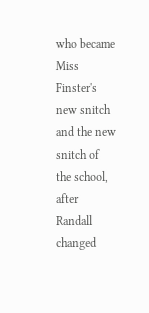who became Miss Finster's new snitch and the new snitch of the school, after Randall changed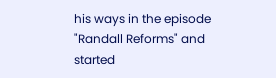his ways in the episode "Randall Reforms" and started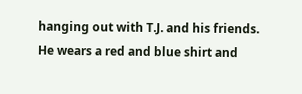hanging out with T.J. and his friends. He wears a red and blue shirt and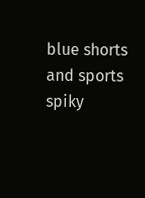blue shorts and sports spiky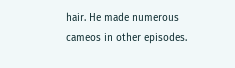hair. He made numerous cameos in other episodes.